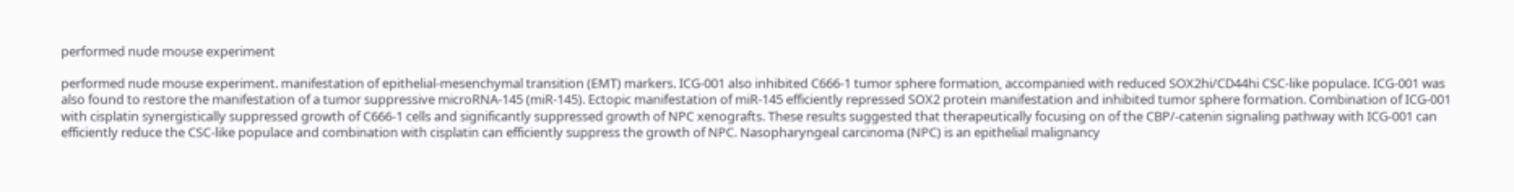performed nude mouse experiment

performed nude mouse experiment. manifestation of epithelial-mesenchymal transition (EMT) markers. ICG-001 also inhibited C666-1 tumor sphere formation, accompanied with reduced SOX2hi/CD44hi CSC-like populace. ICG-001 was also found to restore the manifestation of a tumor suppressive microRNA-145 (miR-145). Ectopic manifestation of miR-145 efficiently repressed SOX2 protein manifestation and inhibited tumor sphere formation. Combination of ICG-001 with cisplatin synergistically suppressed growth of C666-1 cells and significantly suppressed growth of NPC xenografts. These results suggested that therapeutically focusing on of the CBP/-catenin signaling pathway with ICG-001 can efficiently reduce the CSC-like populace and combination with cisplatin can efficiently suppress the growth of NPC. Nasopharyngeal carcinoma (NPC) is an epithelial malignancy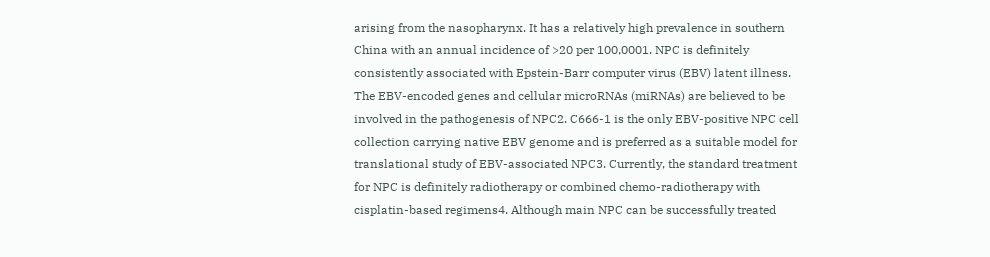arising from the nasopharynx. It has a relatively high prevalence in southern China with an annual incidence of >20 per 100,0001. NPC is definitely consistently associated with Epstein-Barr computer virus (EBV) latent illness. The EBV-encoded genes and cellular microRNAs (miRNAs) are believed to be involved in the pathogenesis of NPC2. C666-1 is the only EBV-positive NPC cell collection carrying native EBV genome and is preferred as a suitable model for translational study of EBV-associated NPC3. Currently, the standard treatment for NPC is definitely radiotherapy or combined chemo-radiotherapy with cisplatin-based regimens4. Although main NPC can be successfully treated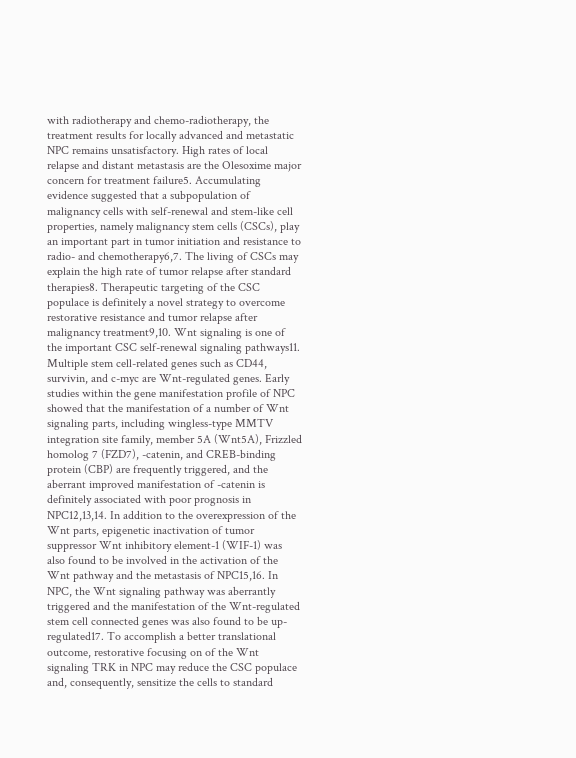with radiotherapy and chemo-radiotherapy, the treatment results for locally advanced and metastatic NPC remains unsatisfactory. High rates of local relapse and distant metastasis are the Olesoxime major concern for treatment failure5. Accumulating evidence suggested that a subpopulation of malignancy cells with self-renewal and stem-like cell properties, namely malignancy stem cells (CSCs), play an important part in tumor initiation and resistance to radio- and chemotherapy6,7. The living of CSCs may explain the high rate of tumor relapse after standard therapies8. Therapeutic targeting of the CSC populace is definitely a novel strategy to overcome restorative resistance and tumor relapse after malignancy treatment9,10. Wnt signaling is one of the important CSC self-renewal signaling pathways11. Multiple stem cell-related genes such as CD44, survivin, and c-myc are Wnt-regulated genes. Early studies within the gene manifestation profile of NPC showed that the manifestation of a number of Wnt signaling parts, including wingless-type MMTV integration site family, member 5A (Wnt5A), Frizzled homolog 7 (FZD7), -catenin, and CREB-binding protein (CBP) are frequently triggered, and the aberrant improved manifestation of -catenin is definitely associated with poor prognosis in NPC12,13,14. In addition to the overexpression of the Wnt parts, epigenetic inactivation of tumor suppressor Wnt inhibitory element-1 (WIF-1) was also found to be involved in the activation of the Wnt pathway and the metastasis of NPC15,16. In NPC, the Wnt signaling pathway was aberrantly triggered and the manifestation of the Wnt-regulated stem cell connected genes was also found to be up-regulated17. To accomplish a better translational outcome, restorative focusing on of the Wnt signaling TRK in NPC may reduce the CSC populace and, consequently, sensitize the cells to standard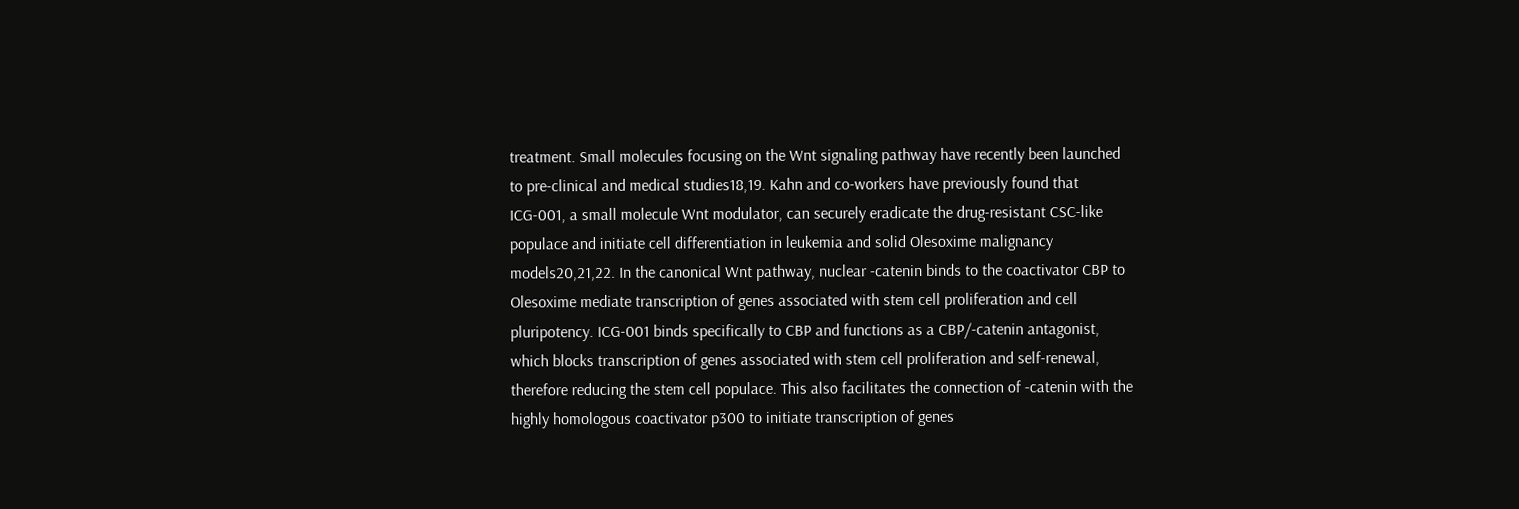treatment. Small molecules focusing on the Wnt signaling pathway have recently been launched to pre-clinical and medical studies18,19. Kahn and co-workers have previously found that ICG-001, a small molecule Wnt modulator, can securely eradicate the drug-resistant CSC-like populace and initiate cell differentiation in leukemia and solid Olesoxime malignancy models20,21,22. In the canonical Wnt pathway, nuclear -catenin binds to the coactivator CBP to Olesoxime mediate transcription of genes associated with stem cell proliferation and cell pluripotency. ICG-001 binds specifically to CBP and functions as a CBP/-catenin antagonist, which blocks transcription of genes associated with stem cell proliferation and self-renewal, therefore reducing the stem cell populace. This also facilitates the connection of -catenin with the highly homologous coactivator p300 to initiate transcription of genes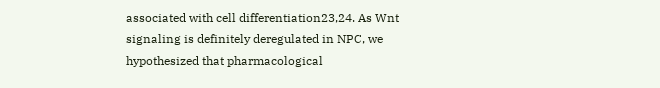associated with cell differentiation23,24. As Wnt signaling is definitely deregulated in NPC, we hypothesized that pharmacological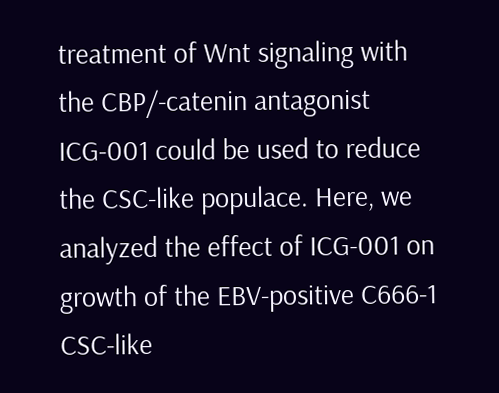treatment of Wnt signaling with the CBP/-catenin antagonist ICG-001 could be used to reduce the CSC-like populace. Here, we analyzed the effect of ICG-001 on growth of the EBV-positive C666-1 CSC-like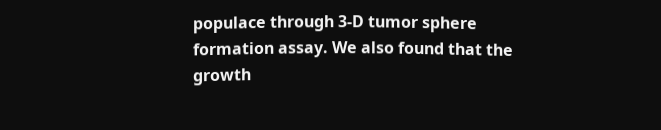populace through 3-D tumor sphere formation assay. We also found that the growth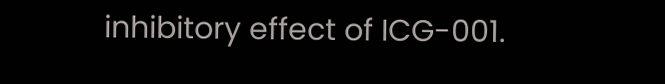inhibitory effect of ICG-001.